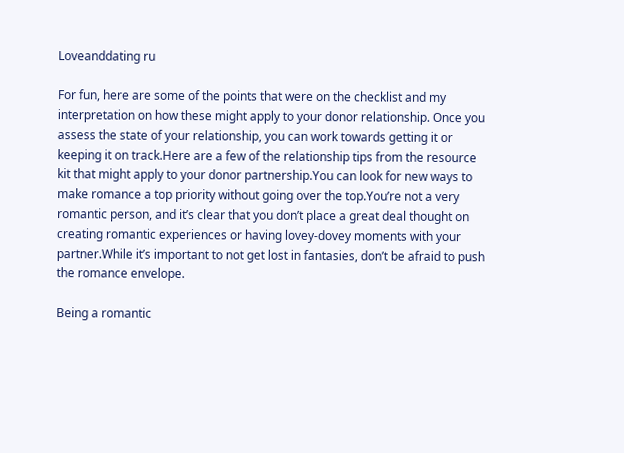Loveanddating ru

For fun, here are some of the points that were on the checklist and my interpretation on how these might apply to your donor relationship. Once you assess the state of your relationship, you can work towards getting it or keeping it on track.Here are a few of the relationship tips from the resource kit that might apply to your donor partnership.You can look for new ways to make romance a top priority without going over the top.You’re not a very romantic person, and it’s clear that you don’t place a great deal thought on creating romantic experiences or having lovey-dovey moments with your partner.While it’s important to not get lost in fantasies, don’t be afraid to push the romance envelope.

Being a romantic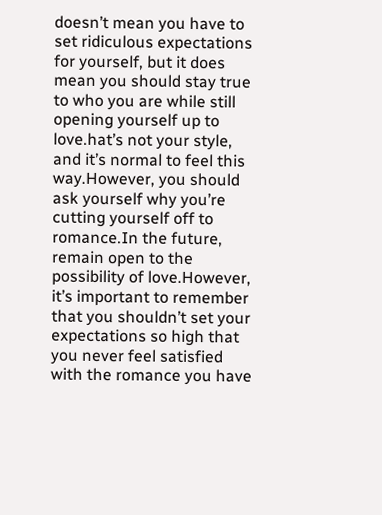doesn’t mean you have to set ridiculous expectations for yourself, but it does mean you should stay true to who you are while still opening yourself up to love.hat’s not your style, and it’s normal to feel this way.However, you should ask yourself why you’re cutting yourself off to romance.In the future, remain open to the possibility of love.However, it’s important to remember that you shouldn’t set your expectations so high that you never feel satisfied with the romance you have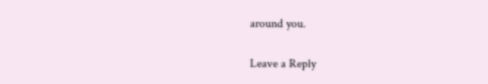around you.

Leave a Reply